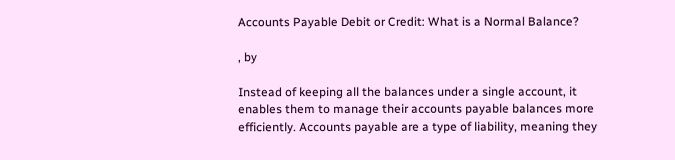Accounts Payable Debit or Credit: What is a Normal Balance?

, by

Instead of keeping all the balances under a single account, it enables them to manage their accounts payable balances more efficiently. Accounts payable are a type of liability, meaning they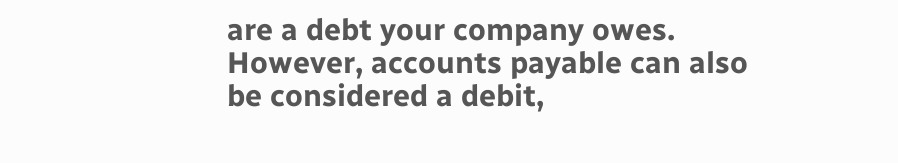are a debt your company owes. However, accounts payable can also be considered a debit,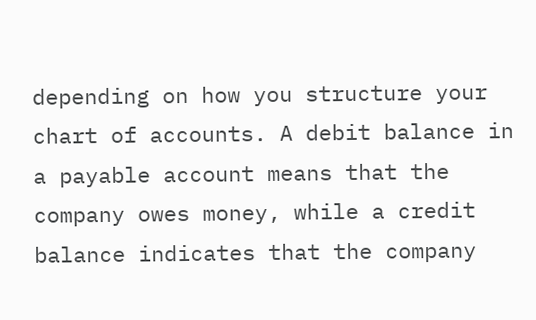depending on how you structure your chart of accounts. A debit balance in a payable account means that the company owes money, while a credit balance indicates that the company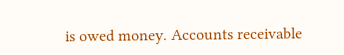is owed money. Accounts receivable